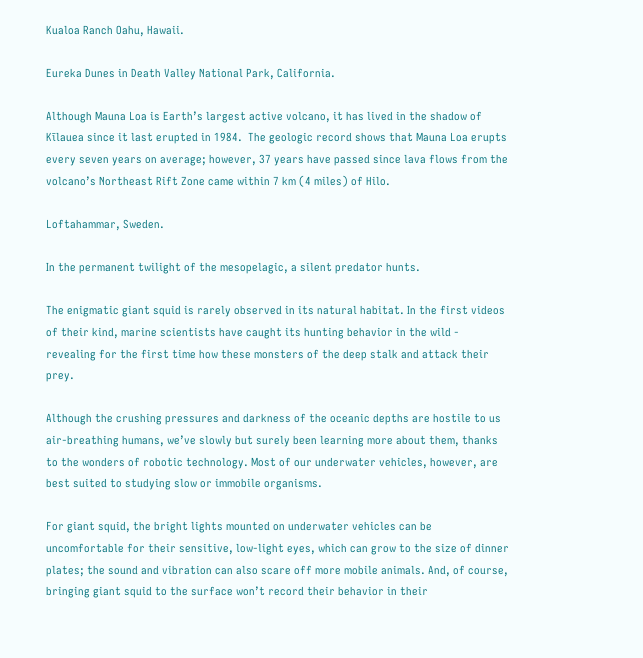Kualoa Ranch Oahu, Hawaii.

Eureka Dunes in Death Valley National Park, California.

Although Mauna Loa is Earth’s largest active volcano, it has lived in the shadow of Kīlauea since it last erupted in 1984.  The geologic record shows that Mauna Loa erupts every seven years on average; however, 37 years have passed since lava flows from the volcano’s Northeast Rift Zone came within 7 km (4 miles) of Hilo.

Loftahammar, Sweden.

In the permanent twilight of the mesopelagic, a silent predator hunts.

The enigmatic giant squid is rarely observed in its natural habitat. In the first videos of their kind, marine scientists have caught its hunting behavior in the wild - revealing for the first time how these monsters of the deep stalk and attack their prey.

Although the crushing pressures and darkness of the oceanic depths are hostile to us air-breathing humans, we’ve slowly but surely been learning more about them, thanks to the wonders of robotic technology. Most of our underwater vehicles, however, are best suited to studying slow or immobile organisms.

For giant squid, the bright lights mounted on underwater vehicles can be uncomfortable for their sensitive, low-light eyes, which can grow to the size of dinner plates; the sound and vibration can also scare off more mobile animals. And, of course, bringing giant squid to the surface won’t record their behavior in their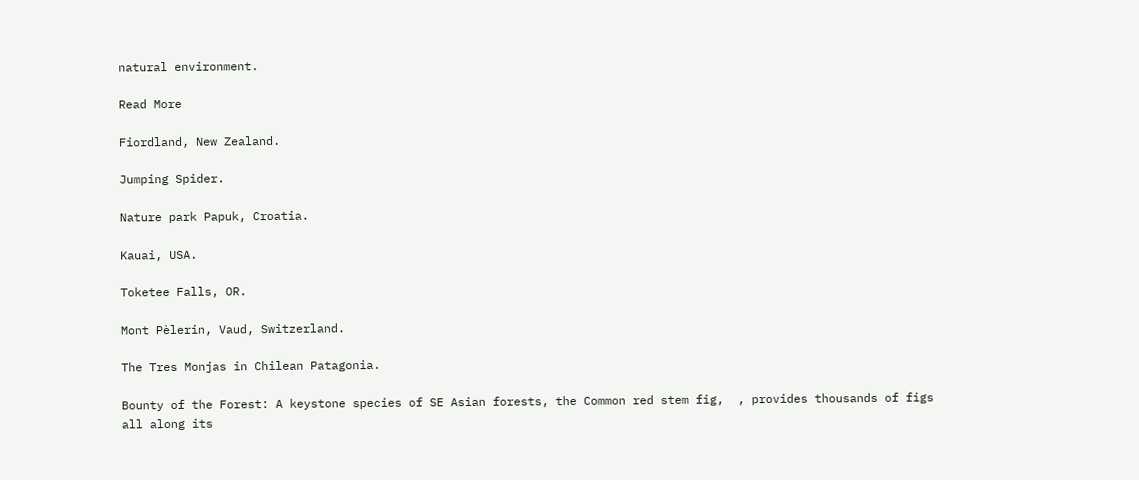natural environment.

Read More

Fiordland, New Zealand.

Jumping Spider.

Nature park Papuk, Croatia.

Kauai, USA.

Toketee Falls, OR.

Mont Pèlerin, Vaud, Switzerland.

The Tres Monjas in Chilean Patagonia.

Bounty of the Forest: A keystone species of SE Asian forests, the Common red stem fig,  , provides thousands of figs all along its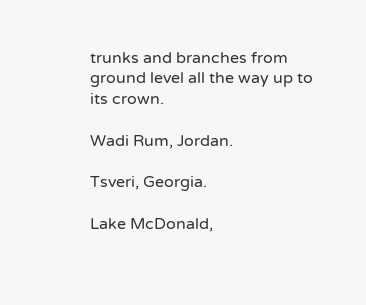trunks and branches from ground level all the way up to its crown.

Wadi Rum, Jordan.

Tsveri, Georgia.

Lake McDonald,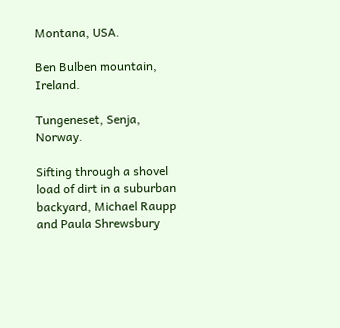Montana, USA.

Ben Bulben mountain, Ireland.

Tungeneset, Senja, Norway.

Sifting through a shovel load of dirt in a suburban backyard, Michael Raupp and Paula Shrewsbury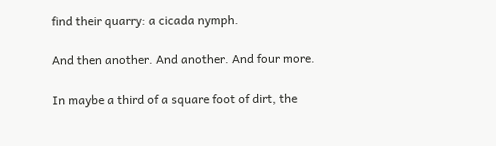find their quarry: a cicada nymph.

And then another. And another. And four more.

In maybe a third of a square foot of dirt, the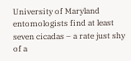University of Maryland entomologists find at least seven cicadas – a rate just shy of a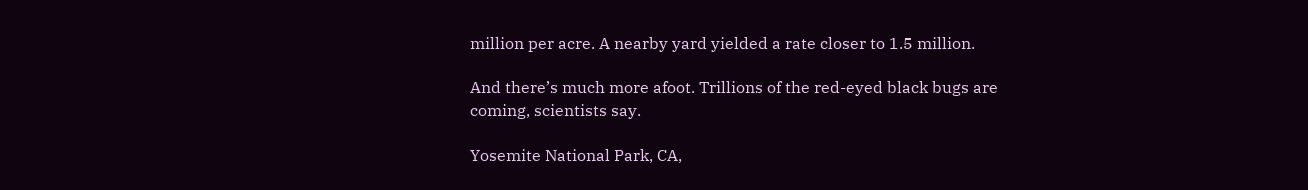million per acre. A nearby yard yielded a rate closer to 1.5 million.

And there’s much more afoot. Trillions of the red-eyed black bugs are coming, scientists say.

Yosemite National Park, CA,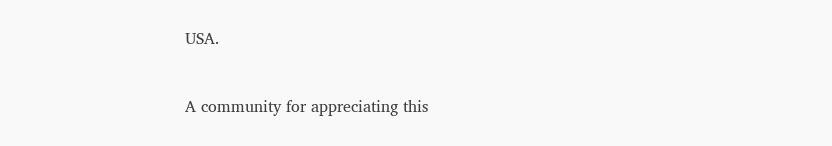USA.


A community for appreciating this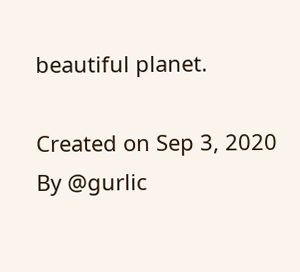beautiful planet.

Created on Sep 3, 2020
By @gurlic